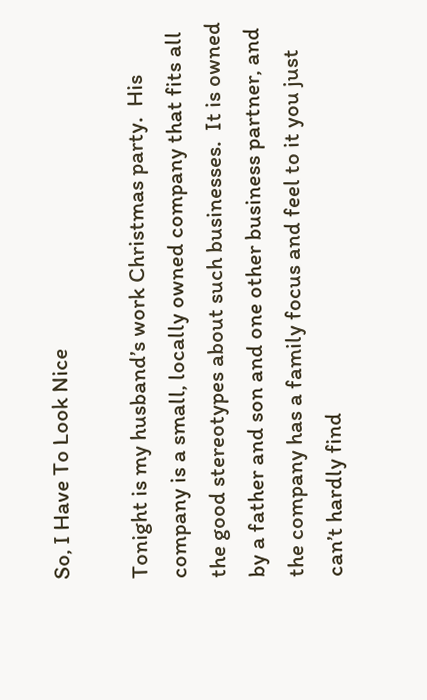So, I Have To Look Nice

Tonight is my husband’s work Christmas party.  His company is a small, locally owned company that fits all the good stereotypes about such businesses.  It is owned by a father and son and one other business partner, and the company has a family focus and feel to it you just can’t hardly find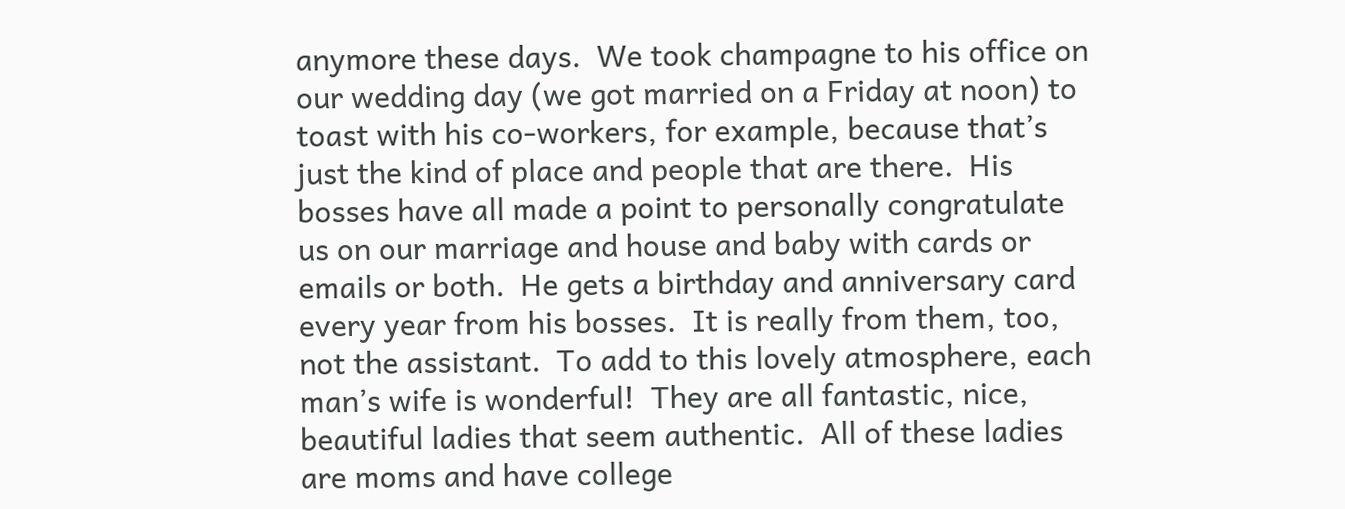anymore these days.  We took champagne to his office on our wedding day (we got married on a Friday at noon) to toast with his co-workers, for example, because that’s just the kind of place and people that are there.  His bosses have all made a point to personally congratulate us on our marriage and house and baby with cards or emails or both.  He gets a birthday and anniversary card every year from his bosses.  It is really from them, too, not the assistant.  To add to this lovely atmosphere, each man’s wife is wonderful!  They are all fantastic, nice, beautiful ladies that seem authentic.  All of these ladies are moms and have college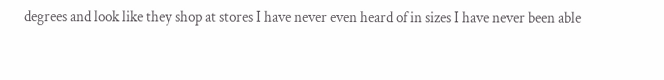degrees and look like they shop at stores I have never even heard of in sizes I have never been able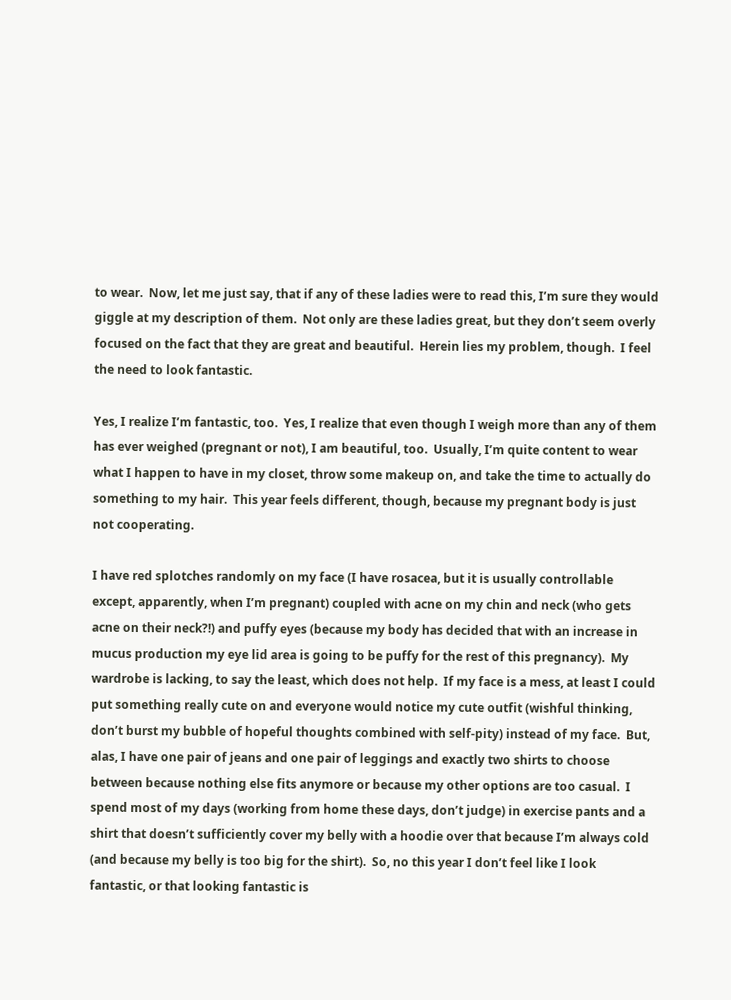to wear.  Now, let me just say, that if any of these ladies were to read this, I’m sure they would giggle at my description of them.  Not only are these ladies great, but they don’t seem overly focused on the fact that they are great and beautiful.  Herein lies my problem, though.  I feel the need to look fantastic.

Yes, I realize I’m fantastic, too.  Yes, I realize that even though I weigh more than any of them has ever weighed (pregnant or not), I am beautiful, too.  Usually, I’m quite content to wear what I happen to have in my closet, throw some makeup on, and take the time to actually do something to my hair.  This year feels different, though, because my pregnant body is just not cooperating.

I have red splotches randomly on my face (I have rosacea, but it is usually controllable except, apparently, when I’m pregnant) coupled with acne on my chin and neck (who gets acne on their neck?!) and puffy eyes (because my body has decided that with an increase in mucus production my eye lid area is going to be puffy for the rest of this pregnancy).  My wardrobe is lacking, to say the least, which does not help.  If my face is a mess, at least I could put something really cute on and everyone would notice my cute outfit (wishful thinking, don’t burst my bubble of hopeful thoughts combined with self-pity) instead of my face.  But, alas, I have one pair of jeans and one pair of leggings and exactly two shirts to choose between because nothing else fits anymore or because my other options are too casual.  I spend most of my days (working from home these days, don’t judge) in exercise pants and a shirt that doesn’t sufficiently cover my belly with a hoodie over that because I’m always cold (and because my belly is too big for the shirt).  So, no this year I don’t feel like I look fantastic, or that looking fantastic is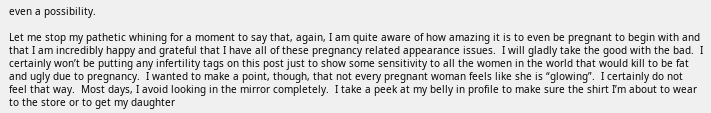even a possibility.

Let me stop my pathetic whining for a moment to say that, again, I am quite aware of how amazing it is to even be pregnant to begin with and that I am incredibly happy and grateful that I have all of these pregnancy related appearance issues.  I will gladly take the good with the bad.  I certainly won’t be putting any infertility tags on this post just to show some sensitivity to all the women in the world that would kill to be fat and ugly due to pregnancy.  I wanted to make a point, though, that not every pregnant woman feels like she is “glowing”.  I certainly do not feel that way.  Most days, I avoid looking in the mirror completely.  I take a peek at my belly in profile to make sure the shirt I’m about to wear to the store or to get my daughter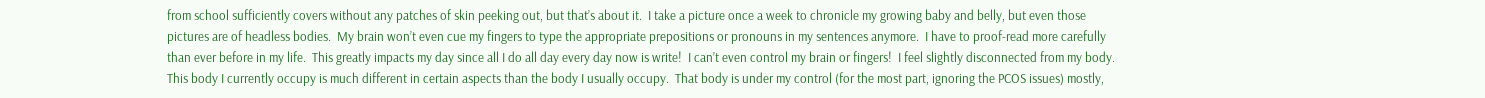from school sufficiently covers without any patches of skin peeking out, but that’s about it.  I take a picture once a week to chronicle my growing baby and belly, but even those pictures are of headless bodies.  My brain won’t even cue my fingers to type the appropriate prepositions or pronouns in my sentences anymore.  I have to proof-read more carefully than ever before in my life.  This greatly impacts my day since all I do all day every day now is write!  I can’t even control my brain or fingers!  I feel slightly disconnected from my body.  This body I currently occupy is much different in certain aspects than the body I usually occupy.  That body is under my control (for the most part, ignoring the PCOS issues) mostly,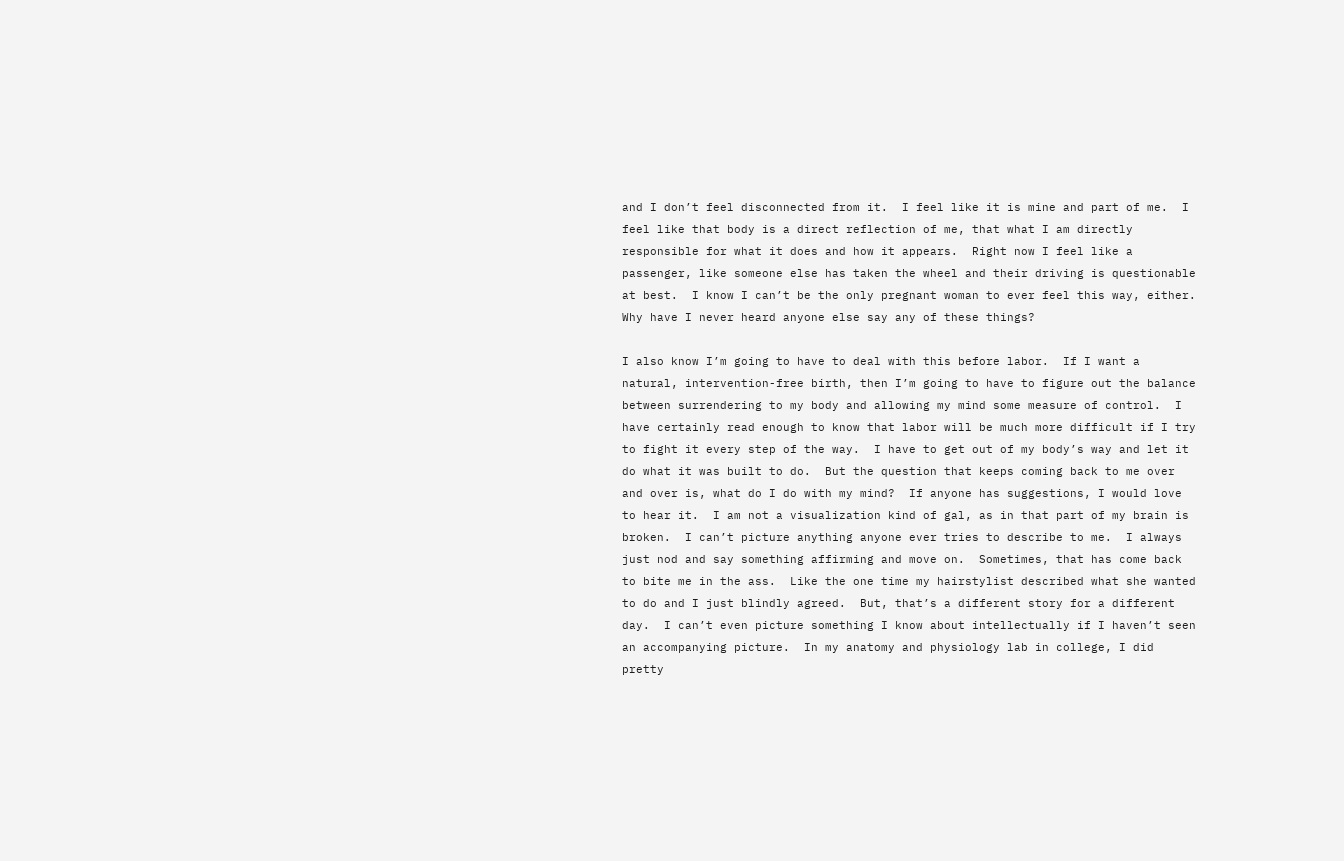and I don’t feel disconnected from it.  I feel like it is mine and part of me.  I feel like that body is a direct reflection of me, that what I am directly responsible for what it does and how it appears.  Right now I feel like a passenger, like someone else has taken the wheel and their driving is questionable at best.  I know I can’t be the only pregnant woman to ever feel this way, either.  Why have I never heard anyone else say any of these things?

I also know I’m going to have to deal with this before labor.  If I want a natural, intervention-free birth, then I’m going to have to figure out the balance between surrendering to my body and allowing my mind some measure of control.  I have certainly read enough to know that labor will be much more difficult if I try to fight it every step of the way.  I have to get out of my body’s way and let it do what it was built to do.  But the question that keeps coming back to me over and over is, what do I do with my mind?  If anyone has suggestions, I would love to hear it.  I am not a visualization kind of gal, as in that part of my brain is broken.  I can’t picture anything anyone ever tries to describe to me.  I always just nod and say something affirming and move on.  Sometimes, that has come back to bite me in the ass.  Like the one time my hairstylist described what she wanted to do and I just blindly agreed.  But, that’s a different story for a different day.  I can’t even picture something I know about intellectually if I haven’t seen an accompanying picture.  In my anatomy and physiology lab in college, I did pretty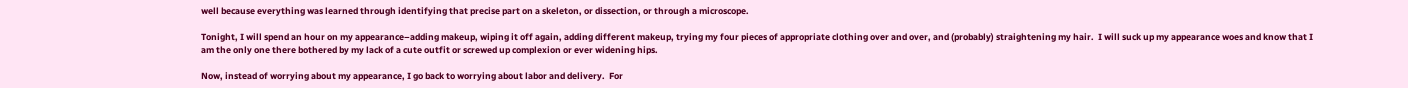well because everything was learned through identifying that precise part on a skeleton, or dissection, or through a microscope.

Tonight, I will spend an hour on my appearance–adding makeup, wiping it off again, adding different makeup, trying my four pieces of appropriate clothing over and over, and (probably) straightening my hair.  I will suck up my appearance woes and know that I am the only one there bothered by my lack of a cute outfit or screwed up complexion or ever widening hips.

Now, instead of worrying about my appearance, I go back to worrying about labor and delivery.  For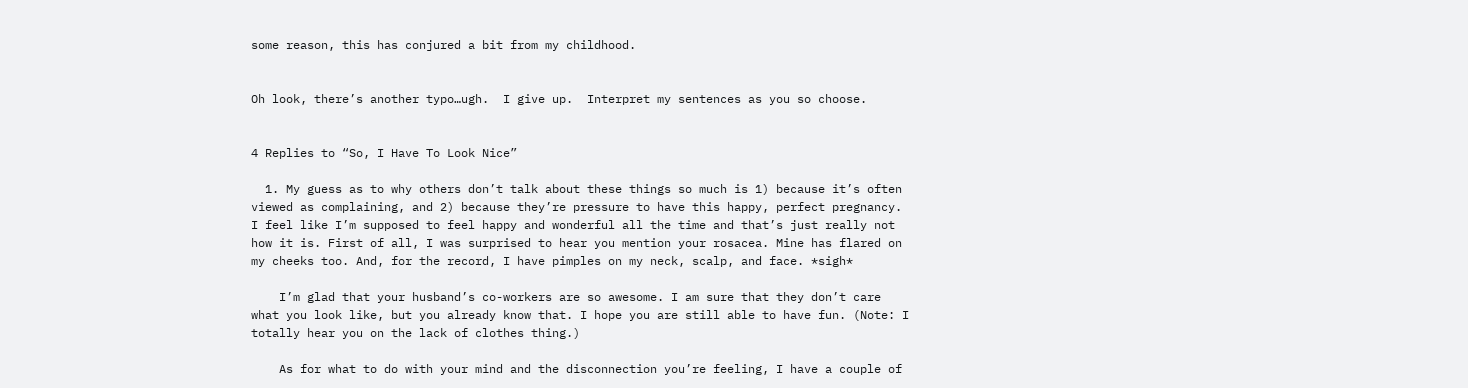some reason, this has conjured a bit from my childhood.


Oh look, there’s another typo…ugh.  I give up.  Interpret my sentences as you so choose.


4 Replies to “So, I Have To Look Nice”

  1. My guess as to why others don’t talk about these things so much is 1) because it’s often viewed as complaining, and 2) because they’re pressure to have this happy, perfect pregnancy. I feel like I’m supposed to feel happy and wonderful all the time and that’s just really not how it is. First of all, I was surprised to hear you mention your rosacea. Mine has flared on my cheeks too. And, for the record, I have pimples on my neck, scalp, and face. *sigh*

    I’m glad that your husband’s co-workers are so awesome. I am sure that they don’t care what you look like, but you already know that. I hope you are still able to have fun. (Note: I totally hear you on the lack of clothes thing.)

    As for what to do with your mind and the disconnection you’re feeling, I have a couple of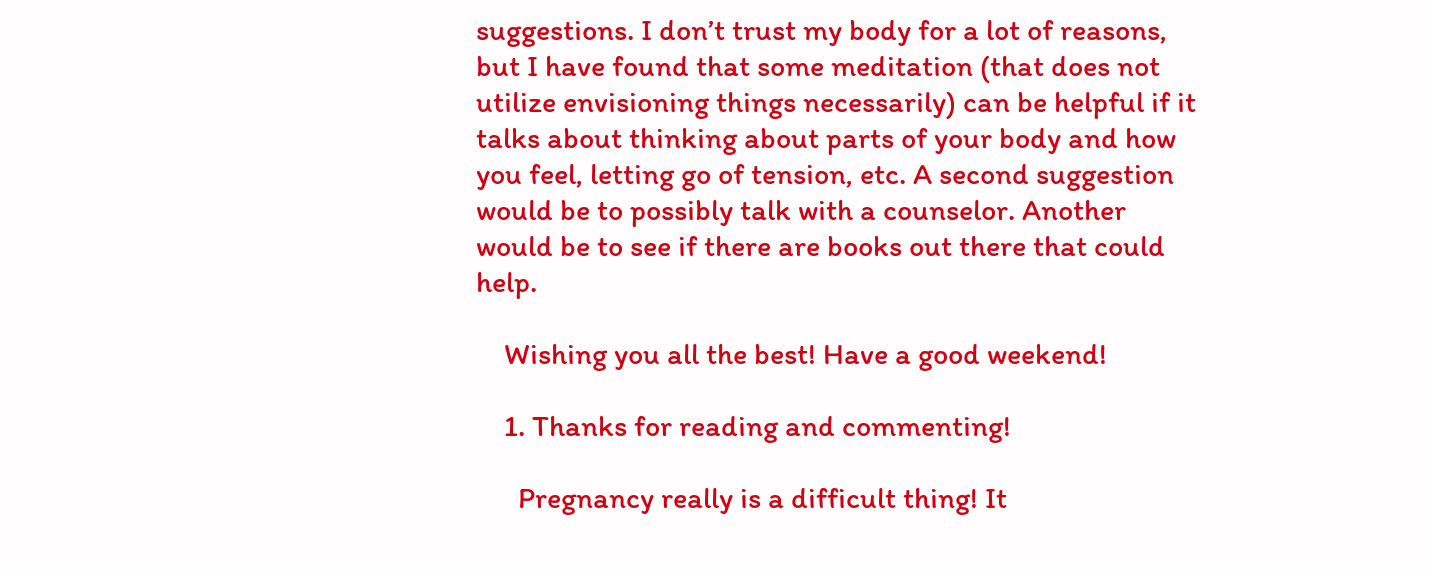suggestions. I don’t trust my body for a lot of reasons, but I have found that some meditation (that does not utilize envisioning things necessarily) can be helpful if it talks about thinking about parts of your body and how you feel, letting go of tension, etc. A second suggestion would be to possibly talk with a counselor. Another would be to see if there are books out there that could help.

    Wishing you all the best! Have a good weekend!

    1. Thanks for reading and commenting!

      Pregnancy really is a difficult thing! It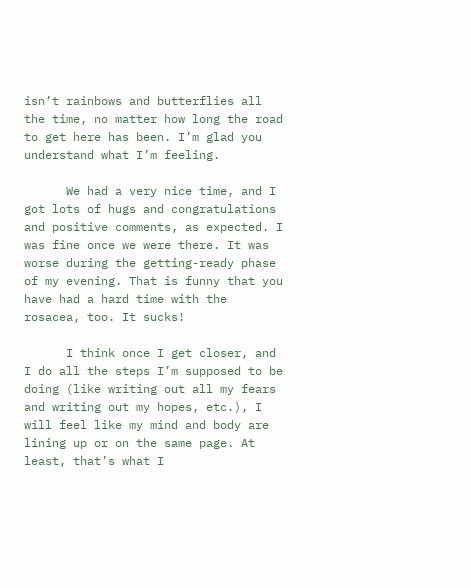isn’t rainbows and butterflies all the time, no matter how long the road to get here has been. I’m glad you understand what I’m feeling.

      We had a very nice time, and I got lots of hugs and congratulations and positive comments, as expected. I was fine once we were there. It was worse during the getting-ready phase of my evening. That is funny that you have had a hard time with the rosacea, too. It sucks!

      I think once I get closer, and I do all the steps I’m supposed to be doing (like writing out all my fears and writing out my hopes, etc.), I will feel like my mind and body are lining up or on the same page. At least, that’s what I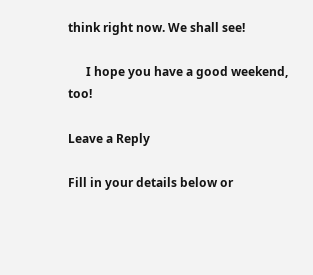think right now. We shall see!

      I hope you have a good weekend, too!

Leave a Reply

Fill in your details below or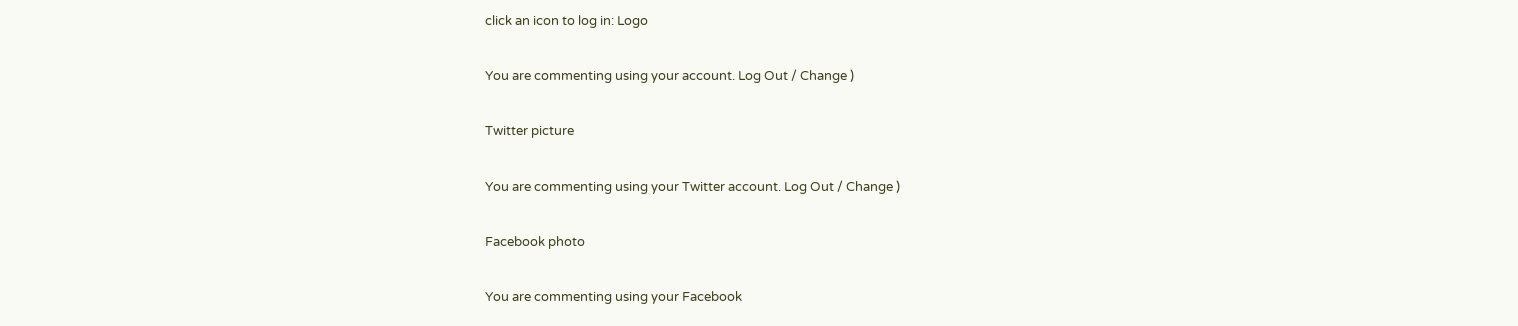click an icon to log in: Logo

You are commenting using your account. Log Out / Change )

Twitter picture

You are commenting using your Twitter account. Log Out / Change )

Facebook photo

You are commenting using your Facebook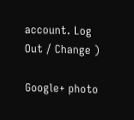account. Log Out / Change )

Google+ photo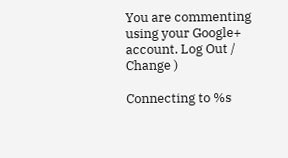You are commenting using your Google+ account. Log Out / Change )

Connecting to %s